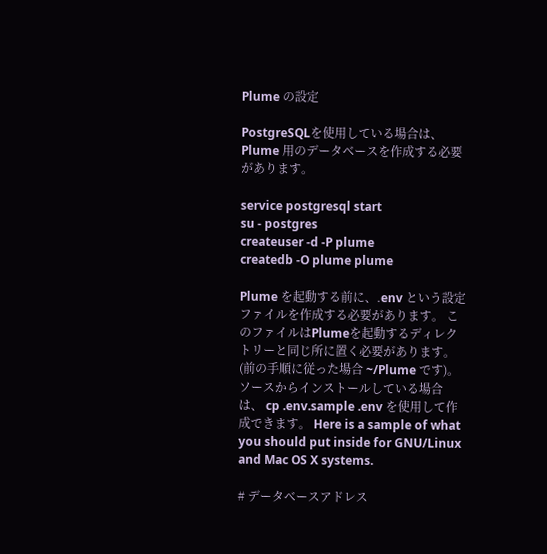Plume の設定

PostgreSQLを使用している場合は、Plume 用のデータベースを作成する必要があります。

service postgresql start
su - postgres
createuser -d -P plume
createdb -O plume plume

Plume を起動する前に、.env という設定ファイルを作成する必要があります。 このファイルはPlumeを起動するディレクトリーと同じ所に置く必要があります。(前の手順に従った場合 ~/Plume です)。 ソースからインストールしている場合は、 cp .env.sample .env を使用して作成できます。 Here is a sample of what you should put inside for GNU/Linux and Mac OS X systems.

# データベースアドレス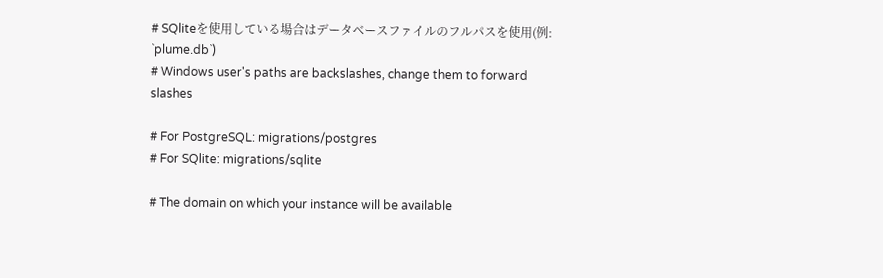# SQliteを使用している場合はデータベースファイルのフルパスを使用(例: `plume.db`)
# Windows user's paths are backslashes, change them to forward slashes

# For PostgreSQL: migrations/postgres
# For SQlite: migrations/sqlite

# The domain on which your instance will be available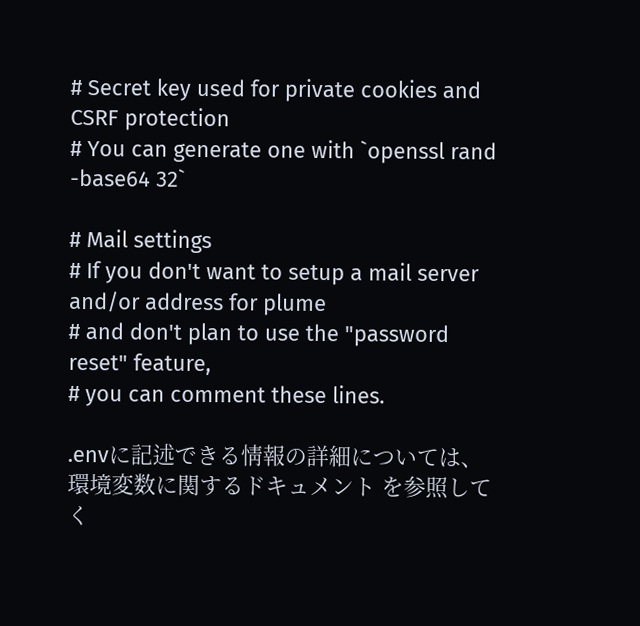# Secret key used for private cookies and CSRF protection
# You can generate one with `openssl rand -base64 32`

# Mail settings
# If you don't want to setup a mail server and/or address for plume
# and don't plan to use the "password reset" feature,
# you can comment these lines.

.envに記述できる情報の詳細については、 環境変数に関するドキュメント を参照してく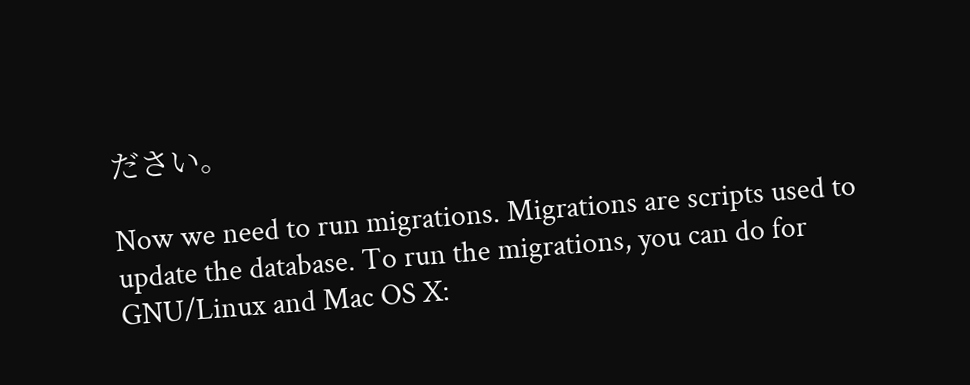ださい。

Now we need to run migrations. Migrations are scripts used to update the database. To run the migrations, you can do for GNU/Linux and Mac OS X: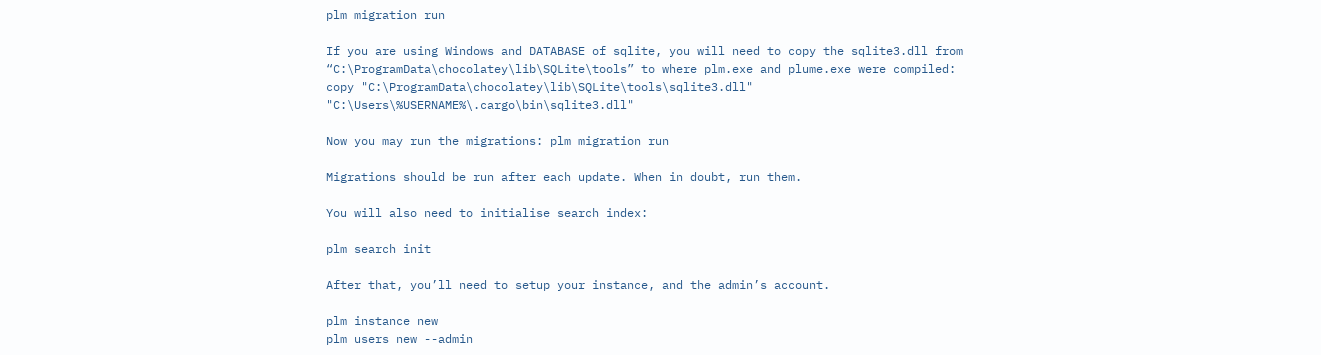plm migration run

If you are using Windows and DATABASE of sqlite, you will need to copy the sqlite3.dll from “C:\ProgramData\chocolatey\lib\SQLite\tools” to where plm.exe and plume.exe were compiled: copy "C:\ProgramData\chocolatey\lib\SQLite\tools\sqlite3.dll" "C:\Users\%USERNAME%\.cargo\bin\sqlite3.dll"

Now you may run the migrations: plm migration run

Migrations should be run after each update. When in doubt, run them.

You will also need to initialise search index:

plm search init

After that, you’ll need to setup your instance, and the admin’s account.

plm instance new
plm users new --admin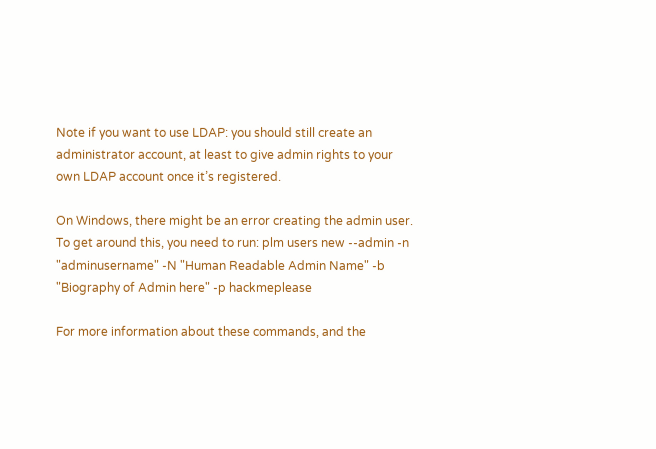Note if you want to use LDAP: you should still create an administrator account, at least to give admin rights to your own LDAP account once it’s registered.

On Windows, there might be an error creating the admin user. To get around this, you need to run: plm users new --admin -n "adminusername" -N "Human Readable Admin Name" -b "Biography of Admin here" -p hackmeplease

For more information about these commands, and the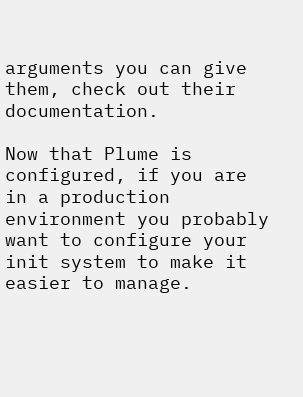arguments you can give them, check out their documentation.

Now that Plume is configured, if you are in a production environment you probably want to configure your init system to make it easier to manage.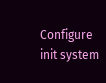Configure init system